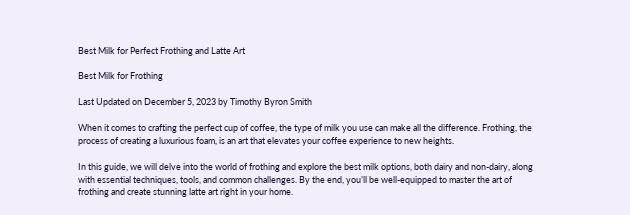Best Milk for Perfect Frothing and Latte Art

Best Milk for Frothing

Last Updated on December 5, 2023 by Timothy Byron Smith

When it comes to crafting the perfect cup of coffee, the type of milk you use can make all the difference. Frothing, the process of creating a luxurious foam, is an art that elevates your coffee experience to new heights.

In this guide, we will delve into the world of frothing and explore the best milk options, both dairy and non-dairy, along with essential techniques, tools, and common challenges. By the end, you’ll be well-equipped to master the art of frothing and create stunning latte art right in your home.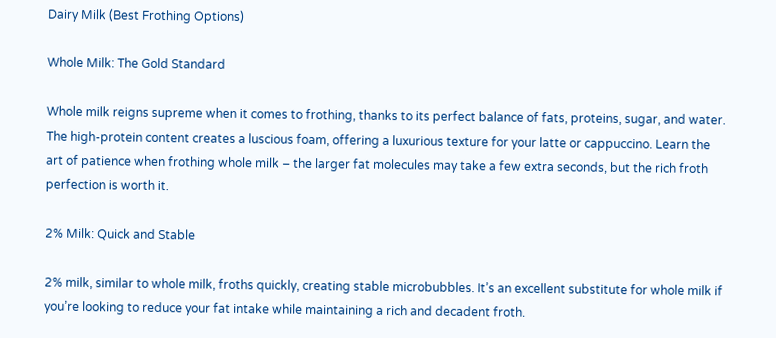Dairy Milk (Best Frothing Options)

Whole Milk: The Gold Standard

Whole milk reigns supreme when it comes to frothing, thanks to its perfect balance of fats, proteins, sugar, and water. The high-protein content creates a luscious foam, offering a luxurious texture for your latte or cappuccino. Learn the art of patience when frothing whole milk – the larger fat molecules may take a few extra seconds, but the rich froth perfection is worth it.

2% Milk: Quick and Stable

2% milk, similar to whole milk, froths quickly, creating stable microbubbles. It’s an excellent substitute for whole milk if you’re looking to reduce your fat intake while maintaining a rich and decadent froth.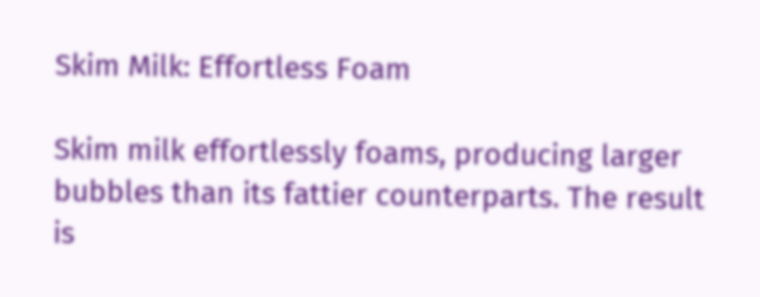Skim Milk: Effortless Foam

Skim milk effortlessly foams, producing larger bubbles than its fattier counterparts. The result is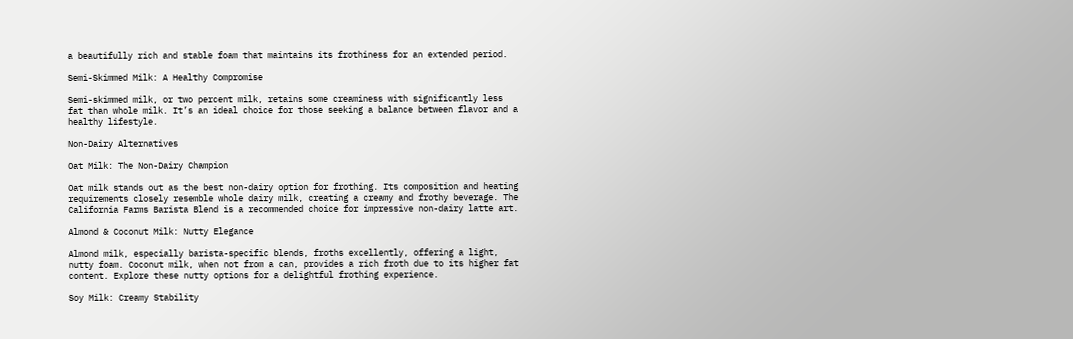a beautifully rich and stable foam that maintains its frothiness for an extended period.

Semi-Skimmed Milk: A Healthy Compromise

Semi-skimmed milk, or two percent milk, retains some creaminess with significantly less fat than whole milk. It’s an ideal choice for those seeking a balance between flavor and a healthy lifestyle.

Non-Dairy Alternatives

Oat Milk: The Non-Dairy Champion

Oat milk stands out as the best non-dairy option for frothing. Its composition and heating requirements closely resemble whole dairy milk, creating a creamy and frothy beverage. The California Farms Barista Blend is a recommended choice for impressive non-dairy latte art.

Almond & Coconut Milk: Nutty Elegance

Almond milk, especially barista-specific blends, froths excellently, offering a light, nutty foam. Coconut milk, when not from a can, provides a rich froth due to its higher fat content. Explore these nutty options for a delightful frothing experience.

Soy Milk: Creamy Stability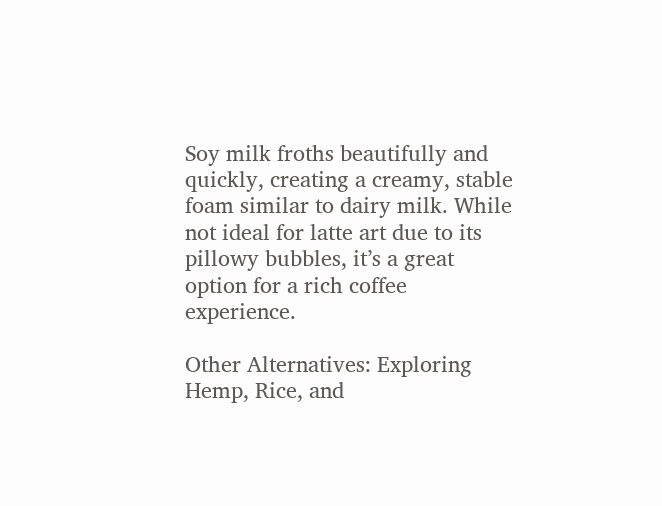Soy milk froths beautifully and quickly, creating a creamy, stable foam similar to dairy milk. While not ideal for latte art due to its pillowy bubbles, it’s a great option for a rich coffee experience.

Other Alternatives: Exploring Hemp, Rice, and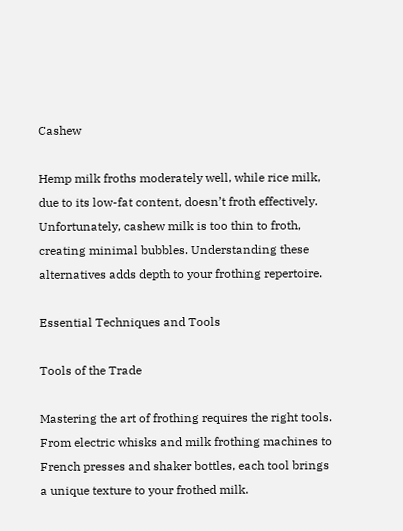Cashew

Hemp milk froths moderately well, while rice milk, due to its low-fat content, doesn’t froth effectively. Unfortunately, cashew milk is too thin to froth, creating minimal bubbles. Understanding these alternatives adds depth to your frothing repertoire.

Essential Techniques and Tools

Tools of the Trade

Mastering the art of frothing requires the right tools. From electric whisks and milk frothing machines to French presses and shaker bottles, each tool brings a unique texture to your frothed milk.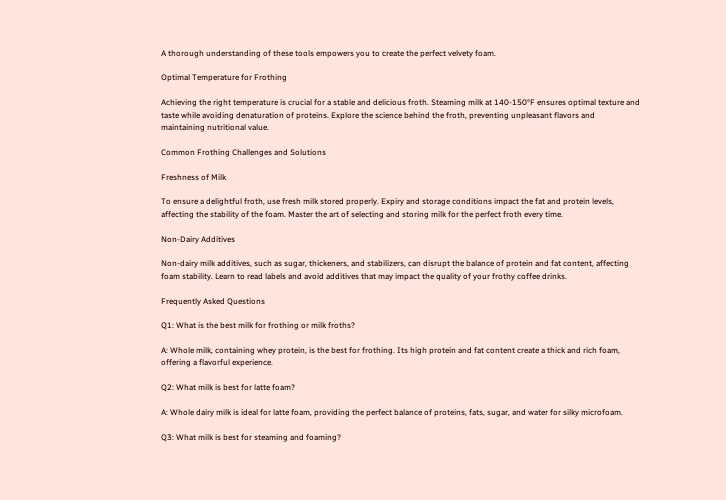A thorough understanding of these tools empowers you to create the perfect velvety foam.

Optimal Temperature for Frothing

Achieving the right temperature is crucial for a stable and delicious froth. Steaming milk at 140-150°F ensures optimal texture and taste while avoiding denaturation of proteins. Explore the science behind the froth, preventing unpleasant flavors and maintaining nutritional value.

Common Frothing Challenges and Solutions

Freshness of Milk

To ensure a delightful froth, use fresh milk stored properly. Expiry and storage conditions impact the fat and protein levels, affecting the stability of the foam. Master the art of selecting and storing milk for the perfect froth every time.

Non-Dairy Additives

Non-dairy milk additives, such as sugar, thickeners, and stabilizers, can disrupt the balance of protein and fat content, affecting foam stability. Learn to read labels and avoid additives that may impact the quality of your frothy coffee drinks.

Frequently Asked Questions

Q1: What is the best milk for frothing or milk froths?

A: Whole milk, containing whey protein, is the best for frothing. Its high protein and fat content create a thick and rich foam, offering a flavorful experience.

Q2: What milk is best for latte foam?

A: Whole dairy milk is ideal for latte foam, providing the perfect balance of proteins, fats, sugar, and water for silky microfoam.

Q3: What milk is best for steaming and foaming?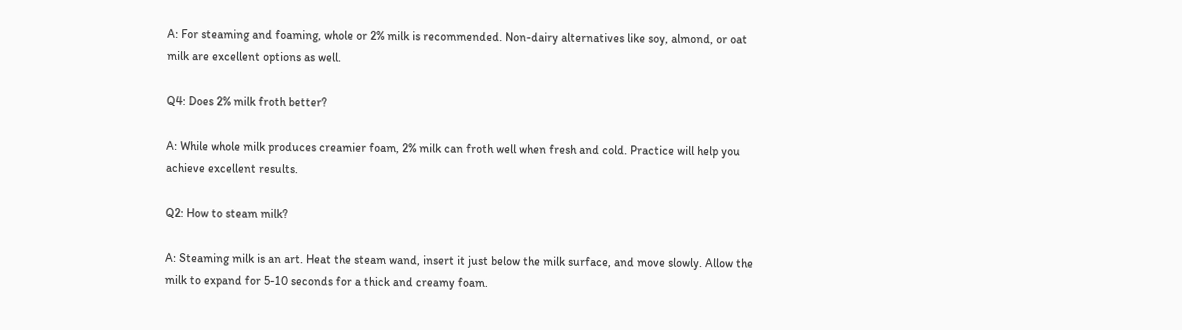A: For steaming and foaming, whole or 2% milk is recommended. Non-dairy alternatives like soy, almond, or oat milk are excellent options as well.

Q4: Does 2% milk froth better?

A: While whole milk produces creamier foam, 2% milk can froth well when fresh and cold. Practice will help you achieve excellent results.

Q2: How to steam milk?

A: Steaming milk is an art. Heat the steam wand, insert it just below the milk surface, and move slowly. Allow the milk to expand for 5-10 seconds for a thick and creamy foam.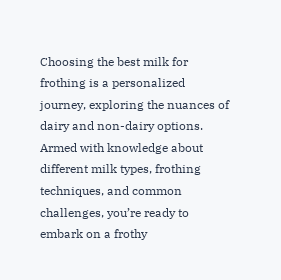Choosing the best milk for frothing is a personalized journey, exploring the nuances of dairy and non-dairy options. Armed with knowledge about different milk types, frothing techniques, and common challenges, you’re ready to embark on a frothy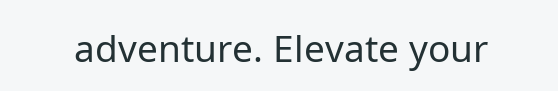adventure. Elevate your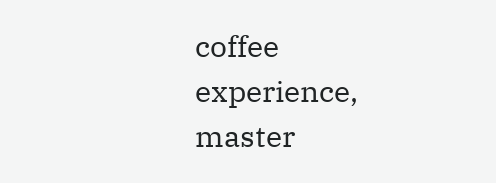coffee experience, master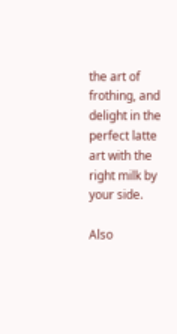the art of frothing, and delight in the perfect latte art with the right milk by your side.

Also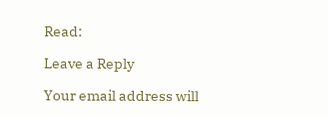Read:

Leave a Reply

Your email address will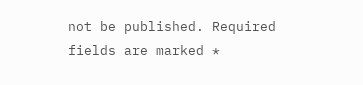not be published. Required fields are marked *